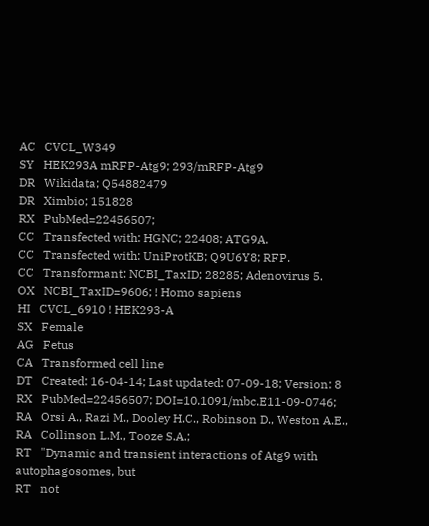AC   CVCL_W349
SY   HEK293A mRFP-Atg9; 293/mRFP-Atg9
DR   Wikidata; Q54882479
DR   Ximbio; 151828
RX   PubMed=22456507;
CC   Transfected with: HGNC; 22408; ATG9A.
CC   Transfected with: UniProtKB; Q9U6Y8; RFP.
CC   Transformant: NCBI_TaxID; 28285; Adenovirus 5.
OX   NCBI_TaxID=9606; ! Homo sapiens
HI   CVCL_6910 ! HEK293-A
SX   Female
AG   Fetus
CA   Transformed cell line
DT   Created: 16-04-14; Last updated: 07-09-18; Version: 8
RX   PubMed=22456507; DOI=10.1091/mbc.E11-09-0746;
RA   Orsi A., Razi M., Dooley H.C., Robinson D., Weston A.E.,
RA   Collinson L.M., Tooze S.A.;
RT   "Dynamic and transient interactions of Atg9 with autophagosomes, but
RT   not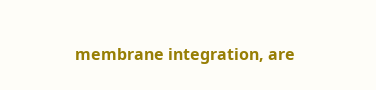membrane integration, are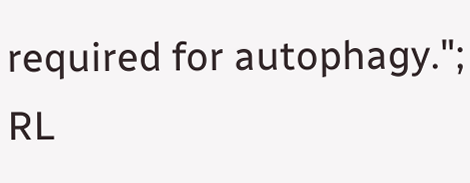required for autophagy.";
RL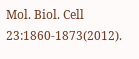Mol. Biol. Cell 23:1860-1873(2012).